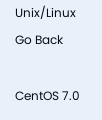Unix/Linux Go Back

CentOS 7.0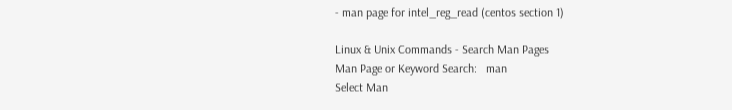- man page for intel_reg_read (centos section 1)

Linux & Unix Commands - Search Man Pages
Man Page or Keyword Search:   man
Select Man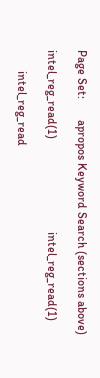Page Set:       apropos Keyword Search (sections above)

intel_reg_read(1)                               intel_reg_read(1)

       intel_reg_read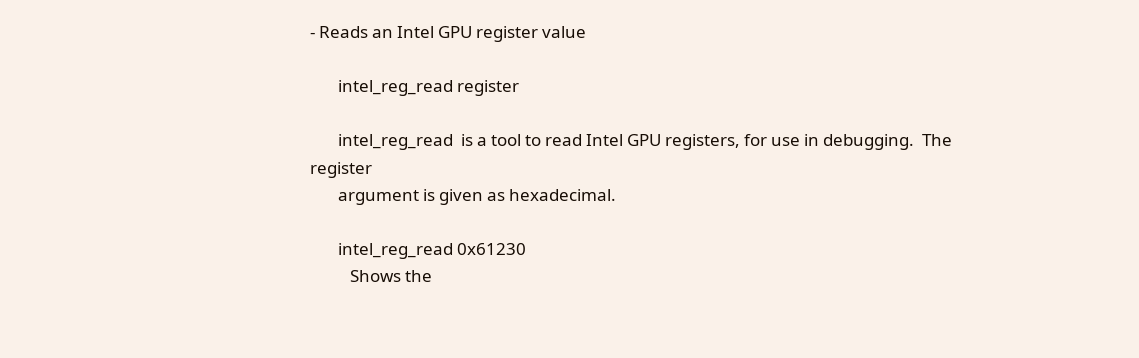- Reads an Intel GPU register value

       intel_reg_read register

       intel_reg_read  is a tool to read Intel GPU registers, for use in debugging.  The register
       argument is given as hexadecimal.

       intel_reg_read 0x61230
          Shows the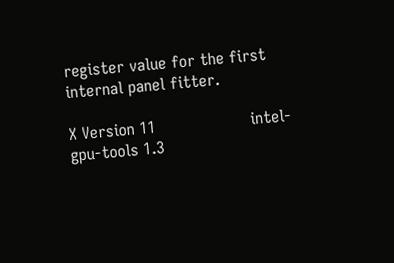register value for the first internal panel fitter.

X Version 11                   intel-gpu-tools 1.3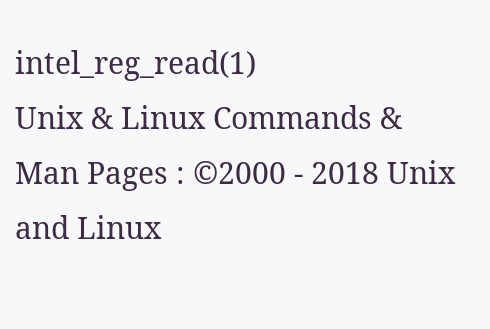intel_reg_read(1)
Unix & Linux Commands & Man Pages : ©2000 - 2018 Unix and Linux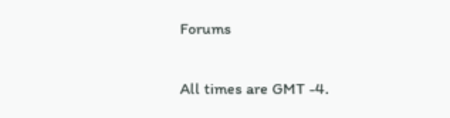Forums

All times are GMT -4.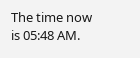The time now is 05:48 AM.